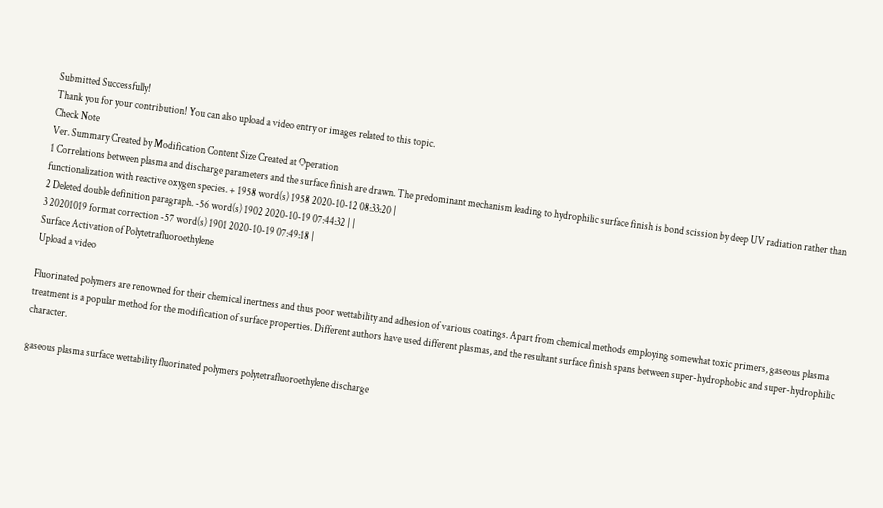Submitted Successfully!
Thank you for your contribution! You can also upload a video entry or images related to this topic.
Check Note
Ver. Summary Created by Modification Content Size Created at Operation
1 Correlations between plasma and discharge parameters and the surface finish are drawn. The predominant mechanism leading to hydrophilic surface finish is bond scission by deep UV radiation rather than functionalization with reactive oxygen species. + 1958 word(s) 1958 2020-10-12 08:33:20 |
2 Deleted double definition paragraph. -56 word(s) 1902 2020-10-19 07:44:32 | |
3 20201019 format correction -57 word(s) 1901 2020-10-19 07:49:18 |
Surface Activation of Polytetrafluoroethylene
Upload a video

Fluorinated polymers are renowned for their chemical inertness and thus poor wettability and adhesion of various coatings. Apart from chemical methods employing somewhat toxic primers, gaseous plasma treatment is a popular method for the modification of surface properties. Different authors have used different plasmas, and the resultant surface finish spans between super-hydrophobic and super-hydrophilic character.

gaseous plasma surface wettability fluorinated polymers polytetrafluoroethylene discharge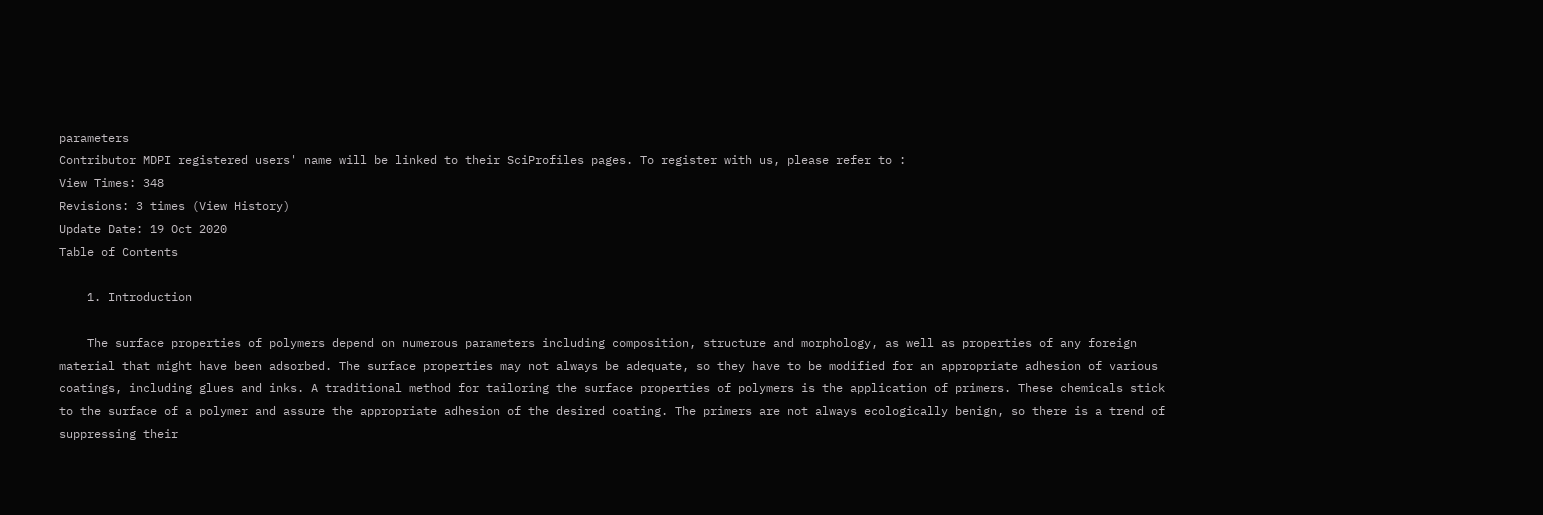parameters
Contributor MDPI registered users' name will be linked to their SciProfiles pages. To register with us, please refer to :
View Times: 348
Revisions: 3 times (View History)
Update Date: 19 Oct 2020
Table of Contents

    1. Introduction

    The surface properties of polymers depend on numerous parameters including composition, structure and morphology, as well as properties of any foreign material that might have been adsorbed. The surface properties may not always be adequate, so they have to be modified for an appropriate adhesion of various coatings, including glues and inks. A traditional method for tailoring the surface properties of polymers is the application of primers. These chemicals stick to the surface of a polymer and assure the appropriate adhesion of the desired coating. The primers are not always ecologically benign, so there is a trend of suppressing their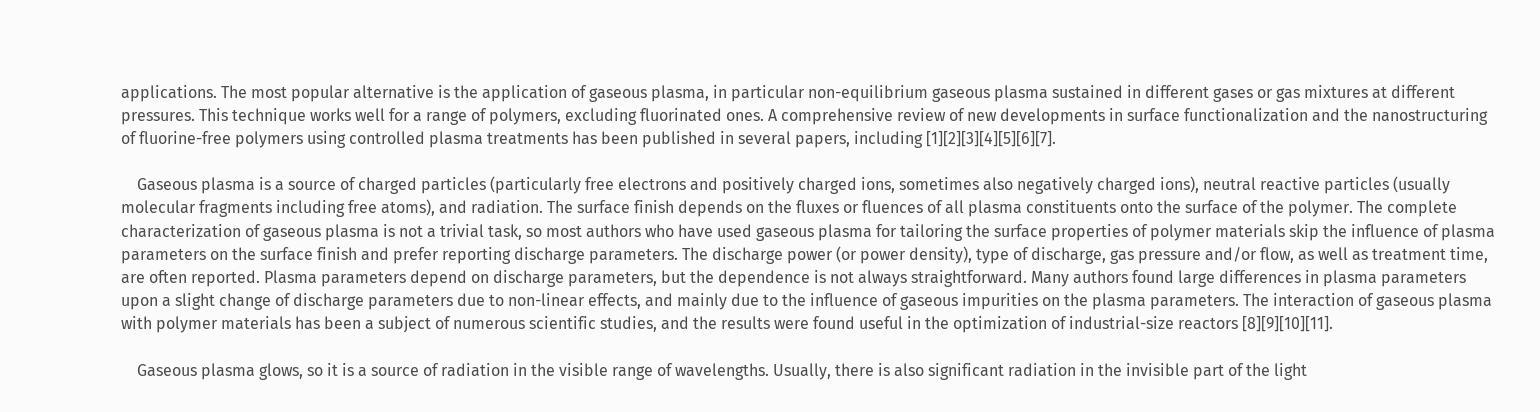applications. The most popular alternative is the application of gaseous plasma, in particular non-equilibrium gaseous plasma sustained in different gases or gas mixtures at different pressures. This technique works well for a range of polymers, excluding fluorinated ones. A comprehensive review of new developments in surface functionalization and the nanostructuring of fluorine-free polymers using controlled plasma treatments has been published in several papers, including [1][2][3][4][5][6][7].

    Gaseous plasma is a source of charged particles (particularly free electrons and positively charged ions, sometimes also negatively charged ions), neutral reactive particles (usually molecular fragments including free atoms), and radiation. The surface finish depends on the fluxes or fluences of all plasma constituents onto the surface of the polymer. The complete characterization of gaseous plasma is not a trivial task, so most authors who have used gaseous plasma for tailoring the surface properties of polymer materials skip the influence of plasma parameters on the surface finish and prefer reporting discharge parameters. The discharge power (or power density), type of discharge, gas pressure and/or flow, as well as treatment time, are often reported. Plasma parameters depend on discharge parameters, but the dependence is not always straightforward. Many authors found large differences in plasma parameters upon a slight change of discharge parameters due to non-linear effects, and mainly due to the influence of gaseous impurities on the plasma parameters. The interaction of gaseous plasma with polymer materials has been a subject of numerous scientific studies, and the results were found useful in the optimization of industrial-size reactors [8][9][10][11].

    Gaseous plasma glows, so it is a source of radiation in the visible range of wavelengths. Usually, there is also significant radiation in the invisible part of the light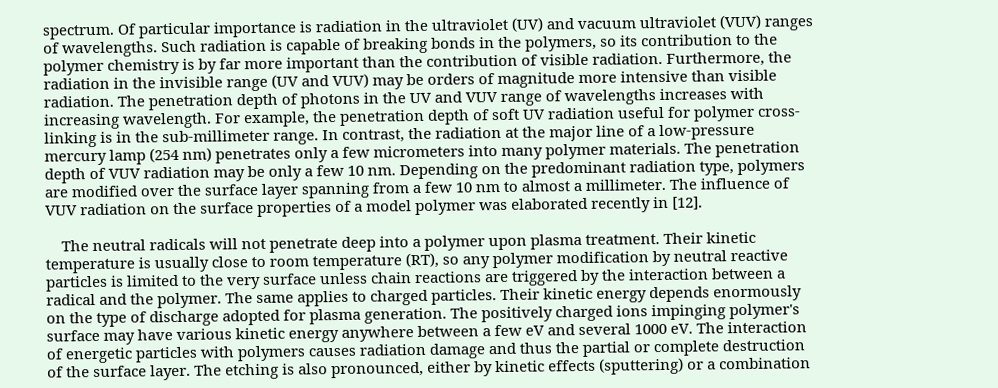spectrum. Of particular importance is radiation in the ultraviolet (UV) and vacuum ultraviolet (VUV) ranges of wavelengths. Such radiation is capable of breaking bonds in the polymers, so its contribution to the polymer chemistry is by far more important than the contribution of visible radiation. Furthermore, the radiation in the invisible range (UV and VUV) may be orders of magnitude more intensive than visible radiation. The penetration depth of photons in the UV and VUV range of wavelengths increases with increasing wavelength. For example, the penetration depth of soft UV radiation useful for polymer cross-linking is in the sub-millimeter range. In contrast, the radiation at the major line of a low-pressure mercury lamp (254 nm) penetrates only a few micrometers into many polymer materials. The penetration depth of VUV radiation may be only a few 10 nm. Depending on the predominant radiation type, polymers are modified over the surface layer spanning from a few 10 nm to almost a millimeter. The influence of VUV radiation on the surface properties of a model polymer was elaborated recently in [12].

    The neutral radicals will not penetrate deep into a polymer upon plasma treatment. Their kinetic temperature is usually close to room temperature (RT), so any polymer modification by neutral reactive particles is limited to the very surface unless chain reactions are triggered by the interaction between a radical and the polymer. The same applies to charged particles. Their kinetic energy depends enormously on the type of discharge adopted for plasma generation. The positively charged ions impinging polymer's surface may have various kinetic energy anywhere between a few eV and several 1000 eV. The interaction of energetic particles with polymers causes radiation damage and thus the partial or complete destruction of the surface layer. The etching is also pronounced, either by kinetic effects (sputtering) or a combination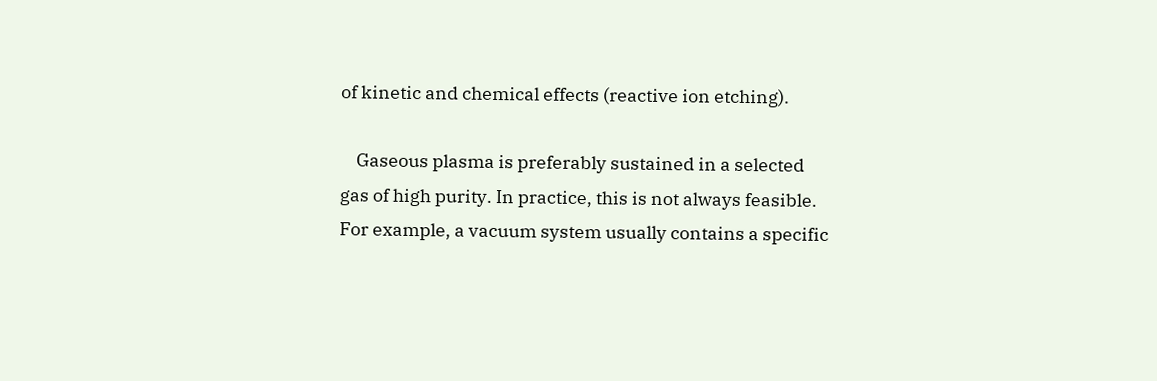of kinetic and chemical effects (reactive ion etching).

    Gaseous plasma is preferably sustained in a selected gas of high purity. In practice, this is not always feasible. For example, a vacuum system usually contains a specific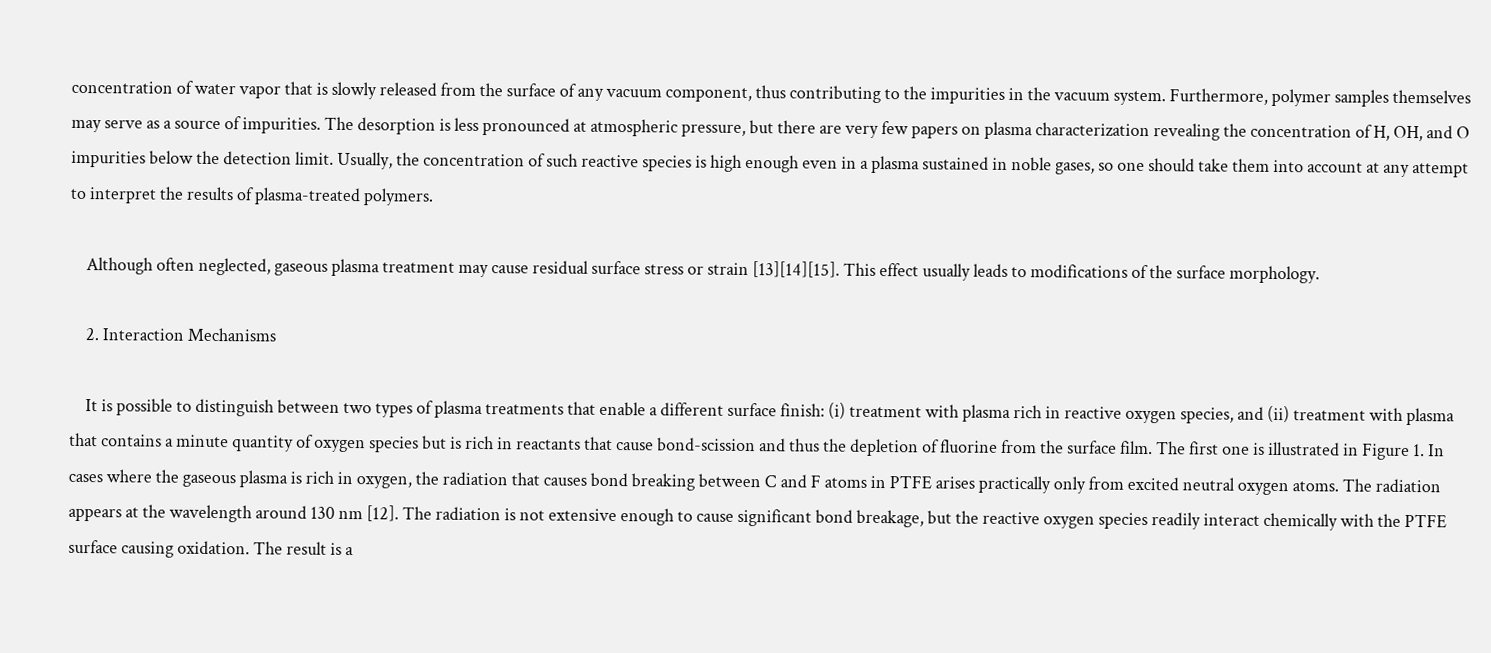concentration of water vapor that is slowly released from the surface of any vacuum component, thus contributing to the impurities in the vacuum system. Furthermore, polymer samples themselves may serve as a source of impurities. The desorption is less pronounced at atmospheric pressure, but there are very few papers on plasma characterization revealing the concentration of H, OH, and O impurities below the detection limit. Usually, the concentration of such reactive species is high enough even in a plasma sustained in noble gases, so one should take them into account at any attempt to interpret the results of plasma-treated polymers.

    Although often neglected, gaseous plasma treatment may cause residual surface stress or strain [13][14][15]. This effect usually leads to modifications of the surface morphology.

    2. Interaction Mechanisms

    It is possible to distinguish between two types of plasma treatments that enable a different surface finish: (i) treatment with plasma rich in reactive oxygen species, and (ii) treatment with plasma that contains a minute quantity of oxygen species but is rich in reactants that cause bond-scission and thus the depletion of fluorine from the surface film. The first one is illustrated in Figure 1. In cases where the gaseous plasma is rich in oxygen, the radiation that causes bond breaking between C and F atoms in PTFE arises practically only from excited neutral oxygen atoms. The radiation appears at the wavelength around 130 nm [12]. The radiation is not extensive enough to cause significant bond breakage, but the reactive oxygen species readily interact chemically with the PTFE surface causing oxidation. The result is a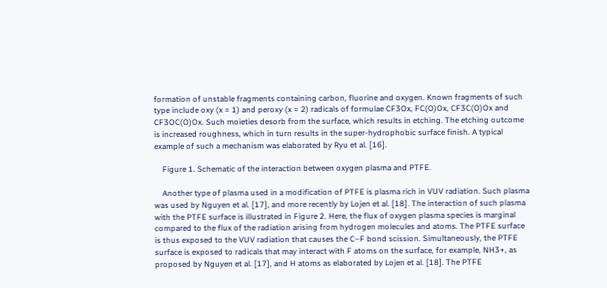formation of unstable fragments containing carbon, fluorine and oxygen. Known fragments of such type include oxy (x = 1) and peroxy (x = 2) radicals of formulae CF3Ox, FC(O)Ox, CF3C(O)Ox and CF3OC(O)Ox. Such moieties desorb from the surface, which results in etching. The etching outcome is increased roughness, which in turn results in the super-hydrophobic surface finish. A typical example of such a mechanism was elaborated by Ryu et al. [16].

    Figure 1. Schematic of the interaction between oxygen plasma and PTFE.

    Another type of plasma used in a modification of PTFE is plasma rich in VUV radiation. Such plasma was used by Nguyen et al. [17], and more recently by Lojen et al. [18]. The interaction of such plasma with the PTFE surface is illustrated in Figure 2. Here, the flux of oxygen plasma species is marginal compared to the flux of the radiation arising from hydrogen molecules and atoms. The PTFE surface is thus exposed to the VUV radiation that causes the C–F bond scission. Simultaneously, the PTFE surface is exposed to radicals that may interact with F atoms on the surface, for example, NH3+, as proposed by Nguyen et al. [17], and H atoms as elaborated by Lojen et al. [18]. The PTFE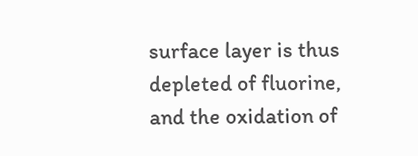surface layer is thus depleted of fluorine, and the oxidation of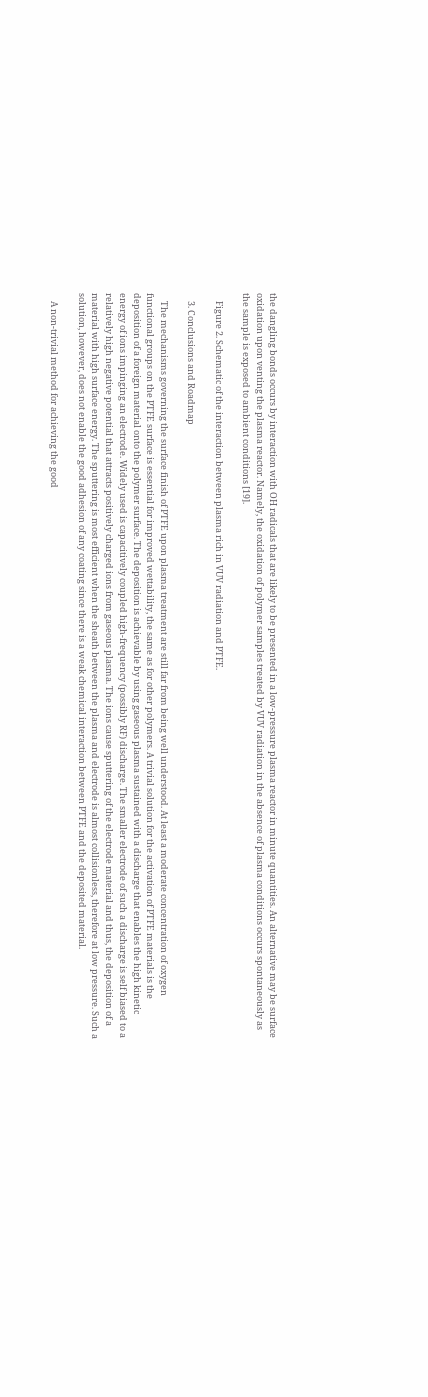the dangling bonds occurs by interaction with OH radicals that are likely to be presented in a low-pressure plasma reactor in minute quantities. An alternative may be surface oxidation upon venting the plasma reactor. Namely, the oxidation of polymer samples treated by VUV radiation in the absence of plasma conditions occurs spontaneously as the sample is exposed to ambient conditions [19].

    Figure 2. Schematic of the interaction between plasma rich in VUV radiation and PTFE.

    3. Conclusions and Roadmap

    The mechanisms governing the surface finish of PTFE upon plasma treatment are still far from being well understood. At least a moderate concentration of oxygen functional groups on the PTFE surface is essential for improved wettability, the same as for other polymers. A trivial solution for the activation of PTFE materials is the deposition of a foreign material onto the polymer surface. The deposition is achievable by using gaseous plasma sustained with a discharge that enables the high kinetic energy of ions impinging an electrode. Widely used is capacitively coupled high-frequency (possibly RF) discharge. The smaller electrode of such a discharge is self biased to a relatively high negative potential that attracts positively charged ions from gaseous plasma. The ions cause sputtering of the electrode material and thus, the deposition of a material with high surface energy. The sputtering is most efficient when the sheath between the plasma and electrode is almost collisionless, therefore at low pressure. Such a solution, however, does not enable the good adhesion of any coating since there is a weak chemical interaction between PTFE and the deposited material.

    A non-trivial method for achieving the good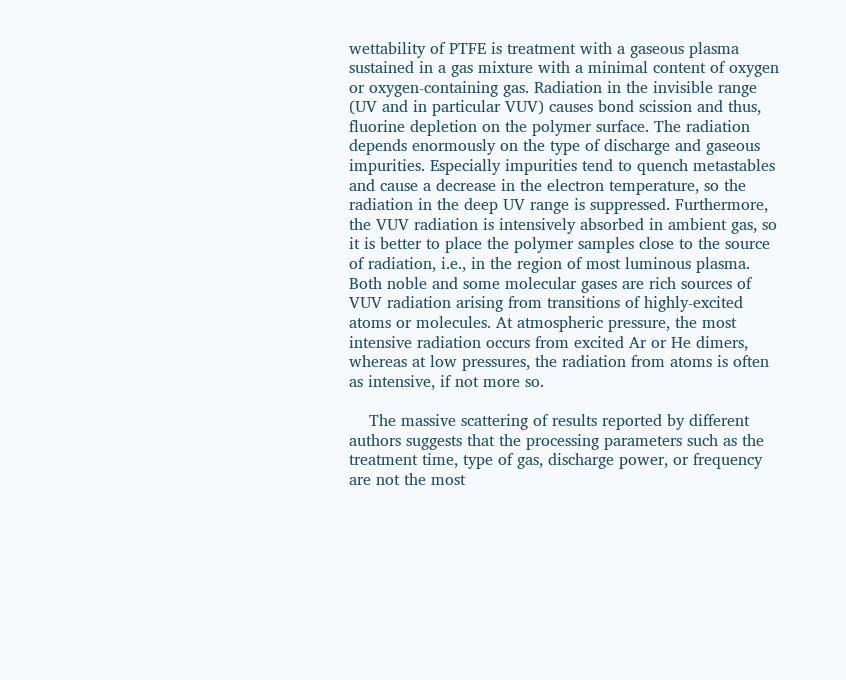wettability of PTFE is treatment with a gaseous plasma sustained in a gas mixture with a minimal content of oxygen or oxygen-containing gas. Radiation in the invisible range (UV and in particular VUV) causes bond scission and thus, fluorine depletion on the polymer surface. The radiation depends enormously on the type of discharge and gaseous impurities. Especially impurities tend to quench metastables and cause a decrease in the electron temperature, so the radiation in the deep UV range is suppressed. Furthermore, the VUV radiation is intensively absorbed in ambient gas, so it is better to place the polymer samples close to the source of radiation, i.e., in the region of most luminous plasma. Both noble and some molecular gases are rich sources of VUV radiation arising from transitions of highly-excited atoms or molecules. At atmospheric pressure, the most intensive radiation occurs from excited Ar or He dimers, whereas at low pressures, the radiation from atoms is often as intensive, if not more so.

    The massive scattering of results reported by different authors suggests that the processing parameters such as the treatment time, type of gas, discharge power, or frequency are not the most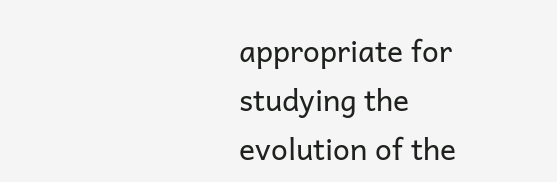appropriate for studying the evolution of the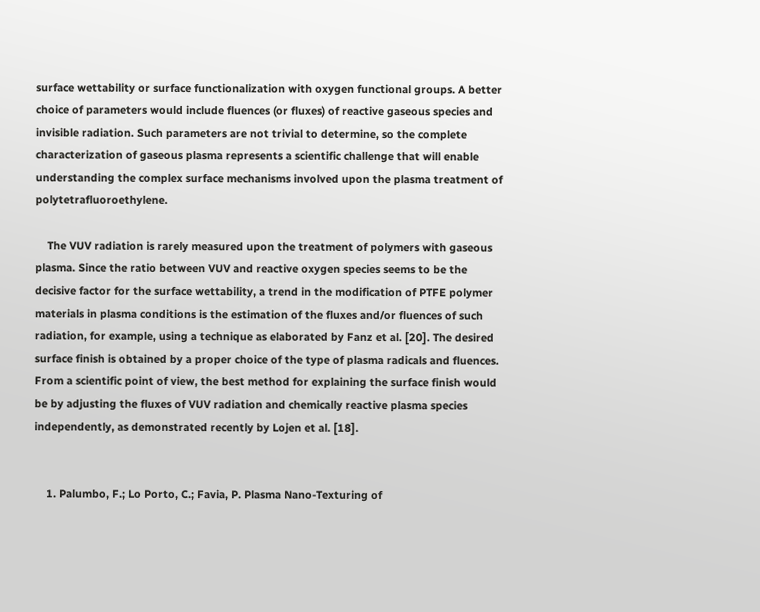surface wettability or surface functionalization with oxygen functional groups. A better choice of parameters would include fluences (or fluxes) of reactive gaseous species and invisible radiation. Such parameters are not trivial to determine, so the complete characterization of gaseous plasma represents a scientific challenge that will enable understanding the complex surface mechanisms involved upon the plasma treatment of polytetrafluoroethylene.

    The VUV radiation is rarely measured upon the treatment of polymers with gaseous plasma. Since the ratio between VUV and reactive oxygen species seems to be the decisive factor for the surface wettability, a trend in the modification of PTFE polymer materials in plasma conditions is the estimation of the fluxes and/or fluences of such radiation, for example, using a technique as elaborated by Fanz et al. [20]. The desired surface finish is obtained by a proper choice of the type of plasma radicals and fluences. From a scientific point of view, the best method for explaining the surface finish would be by adjusting the fluxes of VUV radiation and chemically reactive plasma species independently, as demonstrated recently by Lojen et al. [18].


    1. Palumbo, F.; Lo Porto, C.; Favia, P. Plasma Nano-Texturing of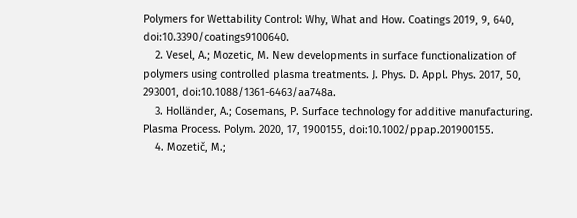Polymers for Wettability Control: Why, What and How. Coatings 2019, 9, 640, doi:10.3390/coatings9100640.
    2. Vesel, A.; Mozetic, M. New developments in surface functionalization of polymers using controlled plasma treatments. J. Phys. D. Appl. Phys. 2017, 50, 293001, doi:10.1088/1361-6463/aa748a.
    3. Holländer, A.; Cosemans, P. Surface technology for additive manufacturing. Plasma Process. Polym. 2020, 17, 1900155, doi:10.1002/ppap.201900155.
    4. Mozetič, M.;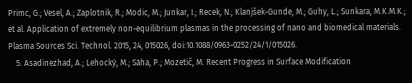Primc, G.; Vesel, A.; Zaplotnik, R.; Modic, M.; Junkar, I.; Recek, N.; Klanjšek-Gunde, M.; Guhy, L.; Sunkara, M.K.M.K.; et al. Application of extremely non-equilibrium plasmas in the processing of nano and biomedical materials. Plasma Sources Sci. Technol. 2015, 24, 015026, doi:10.1088/0963-0252/24/1/015026.
    5. Asadinezhad, A.; Lehocký, M.; Sáha, P.; Mozetič, M. Recent Progress in Surface Modification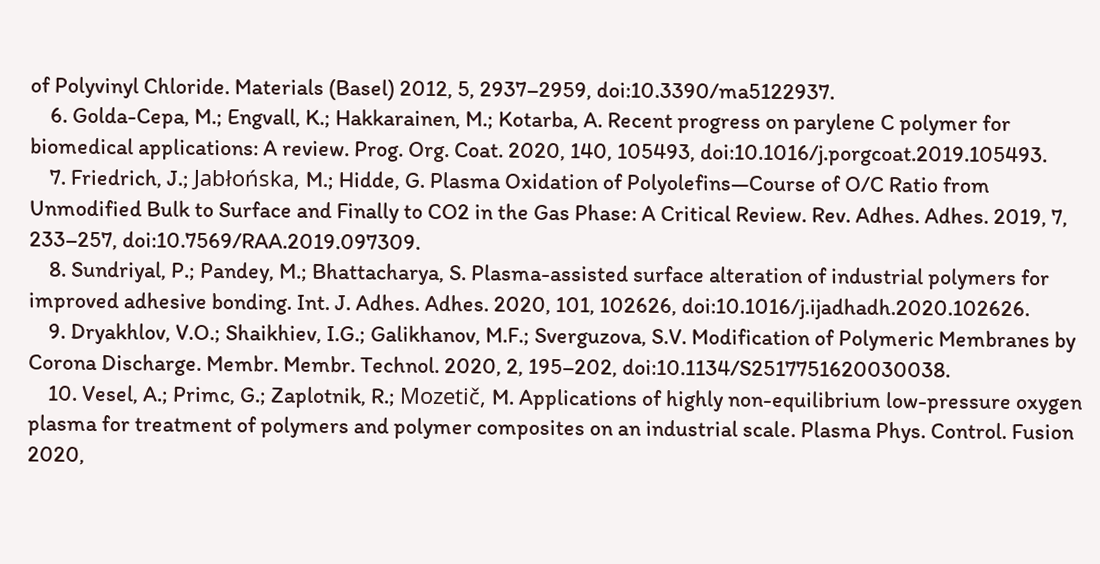of Polyvinyl Chloride. Materials (Basel) 2012, 5, 2937–2959, doi:10.3390/ma5122937.
    6. Golda-Cepa, M.; Engvall, K.; Hakkarainen, M.; Kotarba, A. Recent progress on parylene C polymer for biomedical applications: A review. Prog. Org. Coat. 2020, 140, 105493, doi:10.1016/j.porgcoat.2019.105493.
    7. Friedrich, J.; Jabłońska, M.; Hidde, G. Plasma Oxidation of Polyolefins—Course of O/C Ratio from Unmodified Bulk to Surface and Finally to CO2 in the Gas Phase: A Critical Review. Rev. Adhes. Adhes. 2019, 7, 233–257, doi:10.7569/RAA.2019.097309.
    8. Sundriyal, P.; Pandey, M.; Bhattacharya, S. Plasma-assisted surface alteration of industrial polymers for improved adhesive bonding. Int. J. Adhes. Adhes. 2020, 101, 102626, doi:10.1016/j.ijadhadh.2020.102626.
    9. Dryakhlov, V.O.; Shaikhiev, I.G.; Galikhanov, M.F.; Sverguzova, S.V. Modification of Polymeric Membranes by Corona Discharge. Membr. Membr. Technol. 2020, 2, 195–202, doi:10.1134/S2517751620030038.
    10. Vesel, A.; Primc, G.; Zaplotnik, R.; Mozetič, M. Applications of highly non-equilibrium low-pressure oxygen plasma for treatment of polymers and polymer composites on an industrial scale. Plasma Phys. Control. Fusion 2020,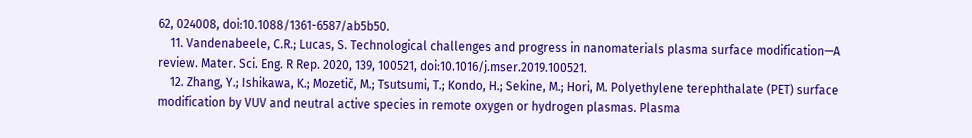62, 024008, doi:10.1088/1361-6587/ab5b50.
    11. Vandenabeele, C.R.; Lucas, S. Technological challenges and progress in nanomaterials plasma surface modification—A review. Mater. Sci. Eng. R Rep. 2020, 139, 100521, doi:10.1016/j.mser.2019.100521.
    12. Zhang, Y.; Ishikawa, K.; Mozetič, M.; Tsutsumi, T.; Kondo, H.; Sekine, M.; Hori, M. Polyethylene terephthalate (PET) surface modification by VUV and neutral active species in remote oxygen or hydrogen plasmas. Plasma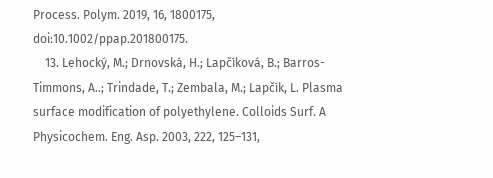Process. Polym. 2019, 16, 1800175, doi:10.1002/ppap.201800175.
    13. Lehocký, M.; Drnovská, H.; Lapčı́ková, B.; Barros-Timmons, A..; Trindade, T.; Zembala, M.; Lapčı́k, L. Plasma surface modification of polyethylene. Colloids Surf. A Physicochem. Eng. Asp. 2003, 222, 125–131,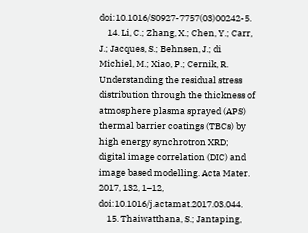doi:10.1016/S0927-7757(03)00242-5.
    14. Li, C.; Zhang, X.; Chen, Y.; Carr, J.; Jacques, S.; Behnsen, J.; di Michiel, M.; Xiao, P.; Cernik, R. Understanding the residual stress distribution through the thickness of atmosphere plasma sprayed (APS) thermal barrier coatings (TBCs) by high energy synchrotron XRD; digital image correlation (DIC) and image based modelling. Acta Mater. 2017, 132, 1–12, doi:10.1016/j.actamat.2017.03.044.
    15. Thaiwatthana, S.; Jantaping,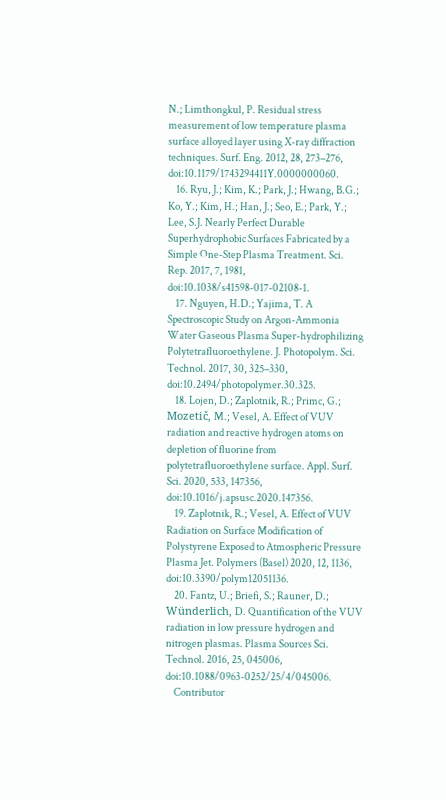N.; Limthongkul, P. Residual stress measurement of low temperature plasma surface alloyed layer using X-ray diffraction techniques. Surf. Eng. 2012, 28, 273–276, doi:10.1179/1743294411Y.0000000060.
    16. Ryu, J.; Kim, K.; Park, J.; Hwang, B.G.; Ko, Y.; Kim, H.; Han, J.; Seo, E.; Park, Y.; Lee, S.J. Nearly Perfect Durable Superhydrophobic Surfaces Fabricated by a Simple One-Step Plasma Treatment. Sci. Rep. 2017, 7, 1981, doi:10.1038/s41598-017-02108-1.
    17. Nguyen, H.D.; Yajima, T. A Spectroscopic Study on Argon-Ammonia Water Gaseous Plasma Super-hydrophilizing Polytetrafluoroethylene. J. Photopolym. Sci. Technol. 2017, 30, 325–330, doi:10.2494/photopolymer.30.325.
    18. Lojen, D.; Zaplotnik, R.; Primc, G.; Mozetič, M.; Vesel, A. Effect of VUV radiation and reactive hydrogen atoms on depletion of fluorine from polytetrafluoroethylene surface. Appl. Surf. Sci. 2020, 533, 147356, doi:10.1016/j.apsusc.2020.147356.
    19. Zaplotnik, R.; Vesel, A. Effect of VUV Radiation on Surface Modification of Polystyrene Exposed to Atmospheric Pressure Plasma Jet. Polymers (Basel) 2020, 12, 1136, doi:10.3390/polym12051136.
    20. Fantz, U.; Briefi, S.; Rauner, D.; Wünderlich, D. Quantification of the VUV radiation in low pressure hydrogen and nitrogen plasmas. Plasma Sources Sci. Technol. 2016, 25, 045006, doi:10.1088/0963-0252/25/4/045006.
    Contributor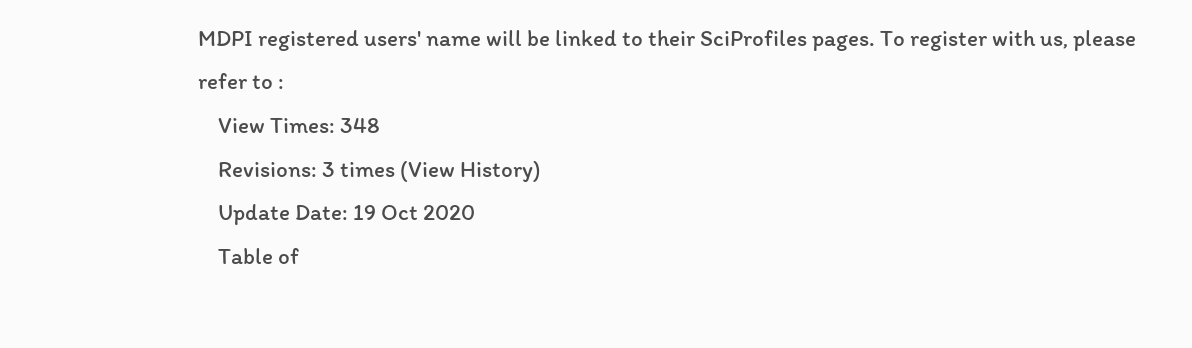MDPI registered users' name will be linked to their SciProfiles pages. To register with us, please refer to :
    View Times: 348
    Revisions: 3 times (View History)
    Update Date: 19 Oct 2020
    Table of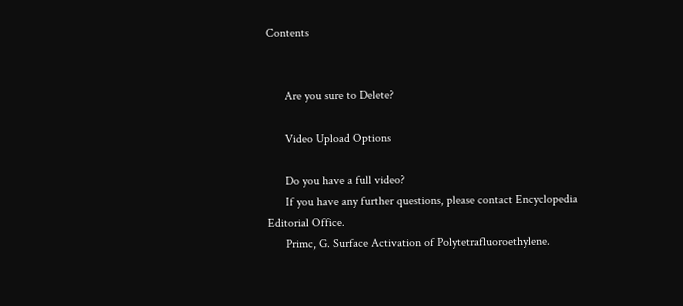Contents


      Are you sure to Delete?

      Video Upload Options

      Do you have a full video?
      If you have any further questions, please contact Encyclopedia Editorial Office.
      Primc, G. Surface Activation of Polytetrafluoroethylene.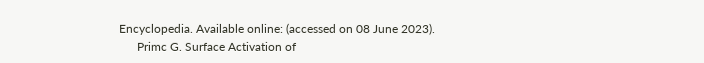Encyclopedia. Available online: (accessed on 08 June 2023).
      Primc G. Surface Activation of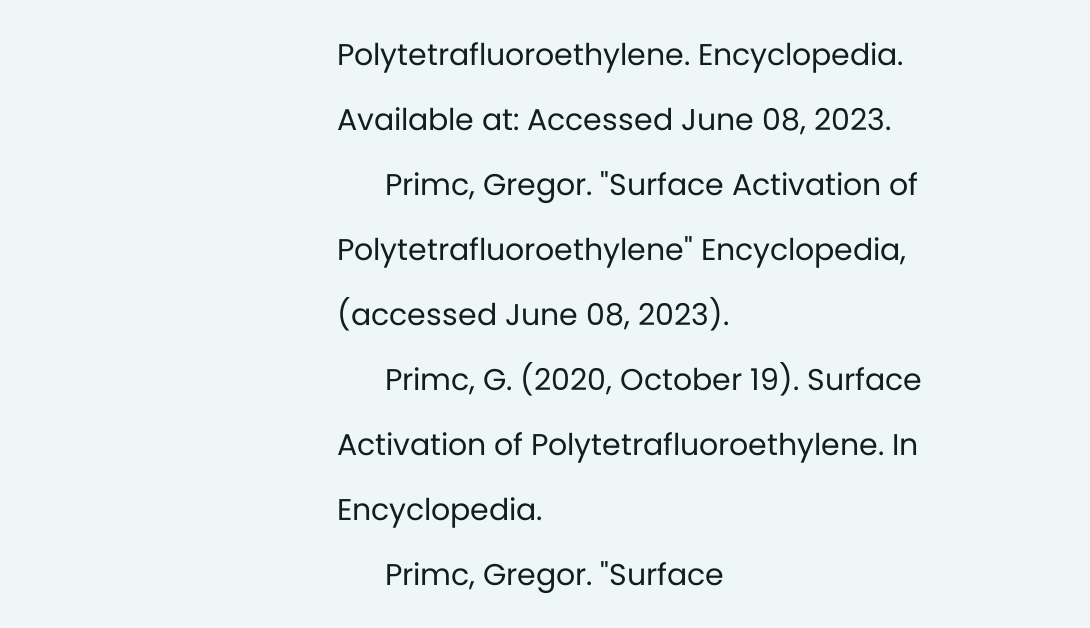Polytetrafluoroethylene. Encyclopedia. Available at: Accessed June 08, 2023.
      Primc, Gregor. "Surface Activation of Polytetrafluoroethylene" Encyclopedia, (accessed June 08, 2023).
      Primc, G. (2020, October 19). Surface Activation of Polytetrafluoroethylene. In Encyclopedia.
      Primc, Gregor. "Surface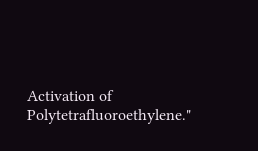Activation of Polytetrafluoroethylene."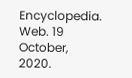Encyclopedia. Web. 19 October, 2020.